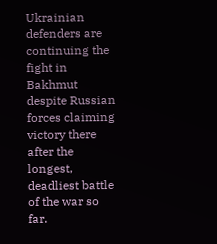Ukrainian defenders are continuing the fight in Bakhmut despite Russian forces claiming victory there after the longest, deadliest battle of the war so far.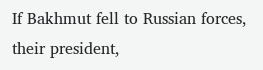If Bakhmut fell to Russian forces, their president,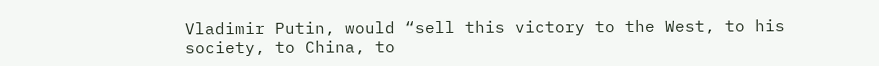Vladimir Putin, would “sell this victory to the West, to his society, to China, to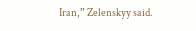Iran,” Zelenskyy said.